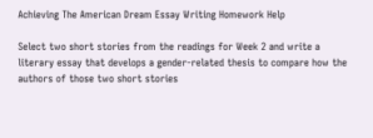Achieving The American Dream Essay Writing Homework Help

Select two short stories from the readings for Week 2 and write a literary essay that develops a gender-related thesis to compare how the authors of those two short stories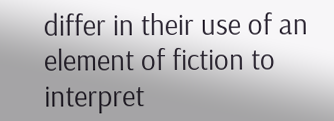differ in their use of an element of fiction to interpret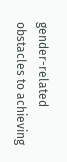gender-related obstacles to achieving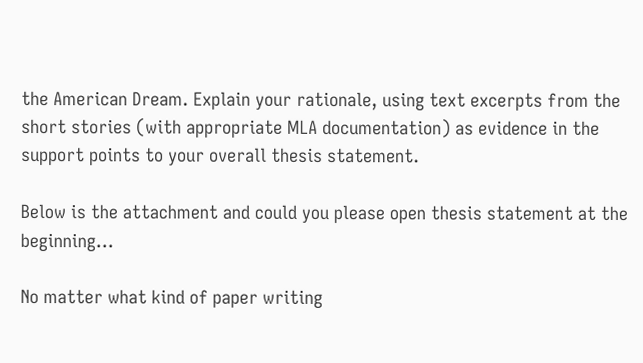the American Dream. Explain your rationale, using text excerpts from the short stories (with appropriate MLA documentation) as evidence in the support points to your overall thesis statement.

Below is the attachment and could you please open thesis statement at the beginning…

No matter what kind of paper writing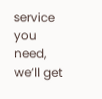service you need, we’ll get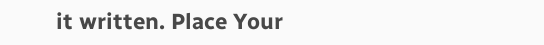it written. Place Your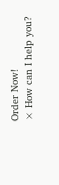Order Now!
× How can I help you?